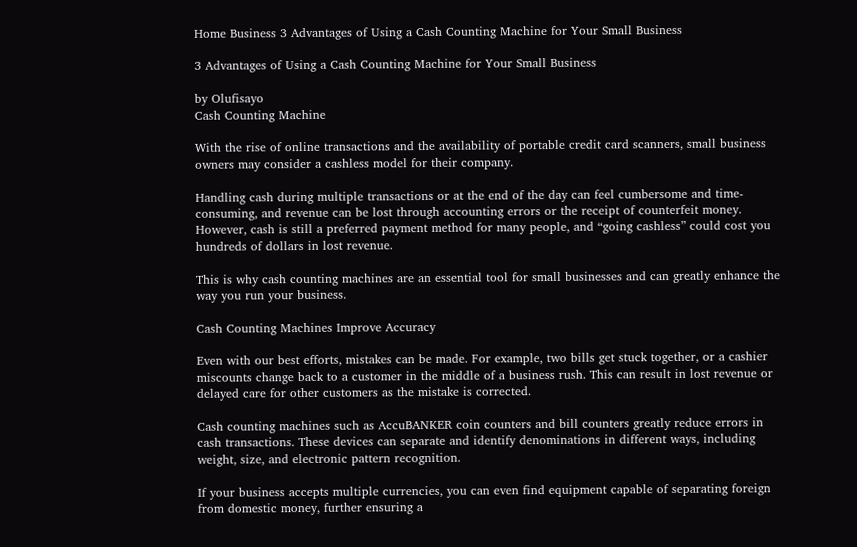Home Business 3 Advantages of Using a Cash Counting Machine for Your Small Business

3 Advantages of Using a Cash Counting Machine for Your Small Business

by Olufisayo
Cash Counting Machine

With the rise of online transactions and the availability of portable credit card scanners, small business owners may consider a cashless model for their company.

Handling cash during multiple transactions or at the end of the day can feel cumbersome and time-consuming, and revenue can be lost through accounting errors or the receipt of counterfeit money. However, cash is still a preferred payment method for many people, and “going cashless” could cost you hundreds of dollars in lost revenue.

This is why cash counting machines are an essential tool for small businesses and can greatly enhance the way you run your business.

Cash Counting Machines Improve Accuracy

Even with our best efforts, mistakes can be made. For example, two bills get stuck together, or a cashier miscounts change back to a customer in the middle of a business rush. This can result in lost revenue or delayed care for other customers as the mistake is corrected.

Cash counting machines such as AccuBANKER coin counters and bill counters greatly reduce errors in cash transactions. These devices can separate and identify denominations in different ways, including weight, size, and electronic pattern recognition.

If your business accepts multiple currencies, you can even find equipment capable of separating foreign from domestic money, further ensuring a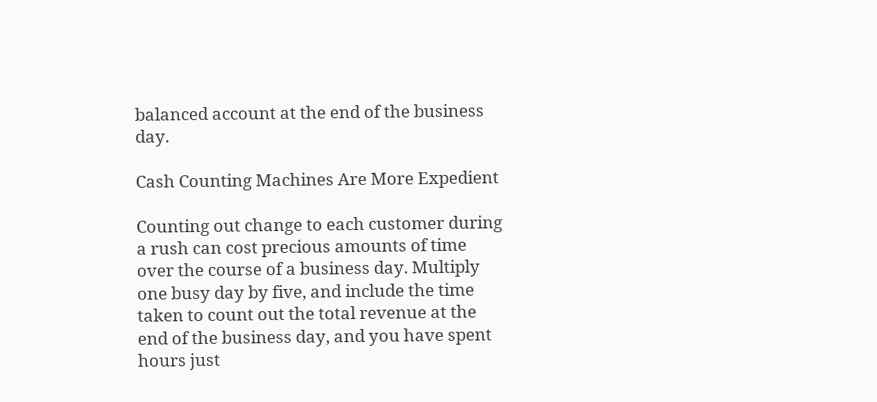balanced account at the end of the business day.

Cash Counting Machines Are More Expedient

Counting out change to each customer during a rush can cost precious amounts of time over the course of a business day. Multiply one busy day by five, and include the time taken to count out the total revenue at the end of the business day, and you have spent hours just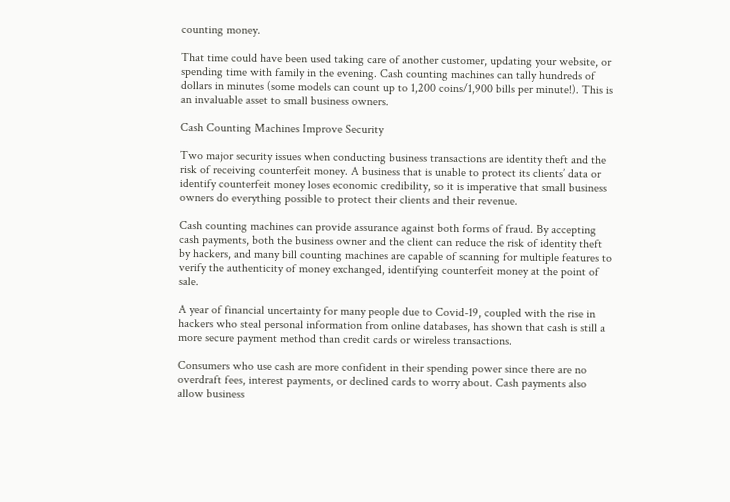counting money.

That time could have been used taking care of another customer, updating your website, or spending time with family in the evening. Cash counting machines can tally hundreds of dollars in minutes (some models can count up to 1,200 coins/1,900 bills per minute!). This is an invaluable asset to small business owners.

Cash Counting Machines Improve Security

Two major security issues when conducting business transactions are identity theft and the risk of receiving counterfeit money. A business that is unable to protect its clients’ data or identify counterfeit money loses economic credibility, so it is imperative that small business owners do everything possible to protect their clients and their revenue.

Cash counting machines can provide assurance against both forms of fraud. By accepting cash payments, both the business owner and the client can reduce the risk of identity theft by hackers, and many bill counting machines are capable of scanning for multiple features to verify the authenticity of money exchanged, identifying counterfeit money at the point of sale.

A year of financial uncertainty for many people due to Covid-19, coupled with the rise in hackers who steal personal information from online databases, has shown that cash is still a more secure payment method than credit cards or wireless transactions.

Consumers who use cash are more confident in their spending power since there are no overdraft fees, interest payments, or declined cards to worry about. Cash payments also allow business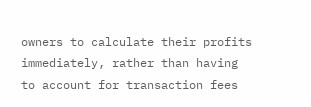owners to calculate their profits immediately, rather than having to account for transaction fees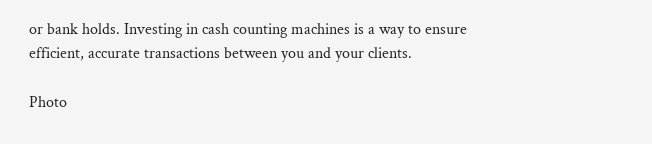or bank holds. Investing in cash counting machines is a way to ensure efficient, accurate transactions between you and your clients.

Photo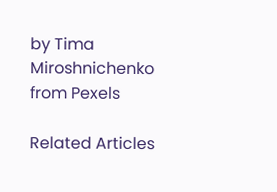by Tima Miroshnichenko from Pexels

Related Articles